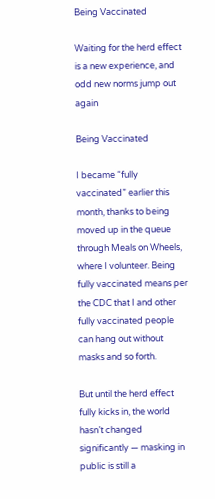Being Vaccinated

Waiting for the herd effect is a new experience, and odd new norms jump out again

Being Vaccinated

I became “fully vaccinated” earlier this month, thanks to being moved up in the queue through Meals on Wheels, where I volunteer. Being fully vaccinated means per the CDC that I and other fully vaccinated people can hang out without masks and so forth.

But until the herd effect fully kicks in, the world hasn’t changed significantly — masking in public is still a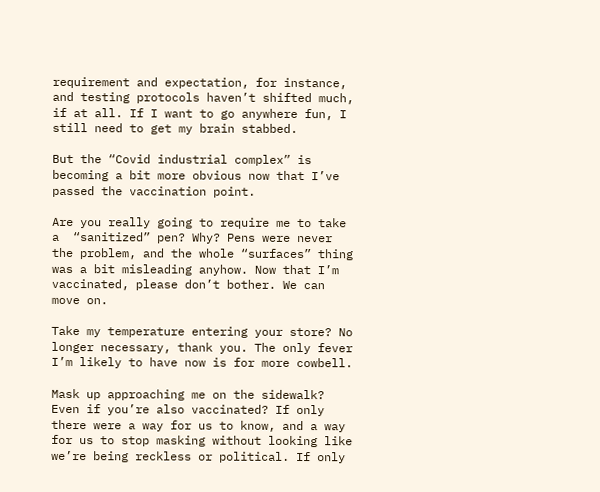requirement and expectation, for instance, and testing protocols haven’t shifted much, if at all. If I want to go anywhere fun, I still need to get my brain stabbed.

But the “Covid industrial complex” is becoming a bit more obvious now that I’ve passed the vaccination point.

Are you really going to require me to take a  “sanitized” pen? Why? Pens were never the problem, and the whole “surfaces” thing was a bit misleading anyhow. Now that I’m vaccinated, please don’t bother. We can move on.

Take my temperature entering your store? No longer necessary, thank you. The only fever I’m likely to have now is for more cowbell.

Mask up approaching me on the sidewalk? Even if you’re also vaccinated? If only there were a way for us to know, and a way for us to stop masking without looking like we’re being reckless or political. If only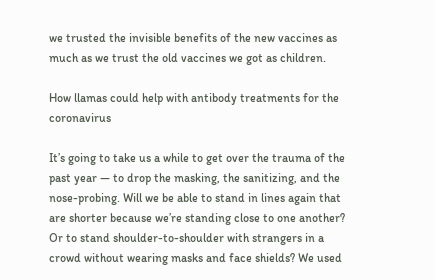we trusted the invisible benefits of the new vaccines as much as we trust the old vaccines we got as children.

How llamas could help with antibody treatments for the coronavirus

It’s going to take us a while to get over the trauma of the past year — to drop the masking, the sanitizing, and the nose-probing. Will we be able to stand in lines again that are shorter because we’re standing close to one another? Or to stand shoulder-to-shoulder with strangers in a crowd without wearing masks and face shields? We used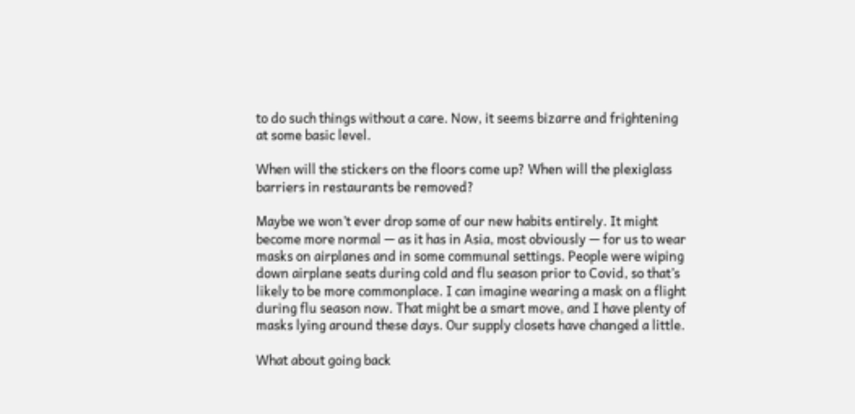to do such things without a care. Now, it seems bizarre and frightening at some basic level.

When will the stickers on the floors come up? When will the plexiglass barriers in restaurants be removed?

Maybe we won’t ever drop some of our new habits entirely. It might become more normal — as it has in Asia, most obviously — for us to wear masks on airplanes and in some communal settings. People were wiping down airplane seats during cold and flu season prior to Covid, so that’s likely to be more commonplace. I can imagine wearing a mask on a flight during flu season now. That might be a smart move, and I have plenty of masks lying around these days. Our supply closets have changed a little.

What about going back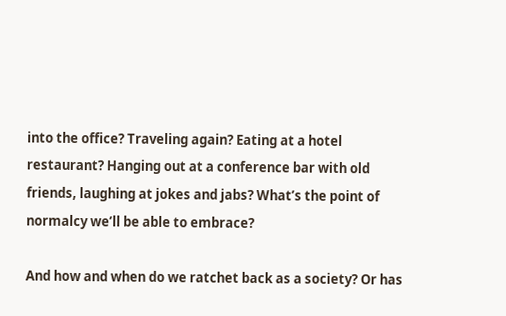into the office? Traveling again? Eating at a hotel restaurant? Hanging out at a conference bar with old friends, laughing at jokes and jabs? What’s the point of normalcy we’ll be able to embrace?

And how and when do we ratchet back as a society? Or has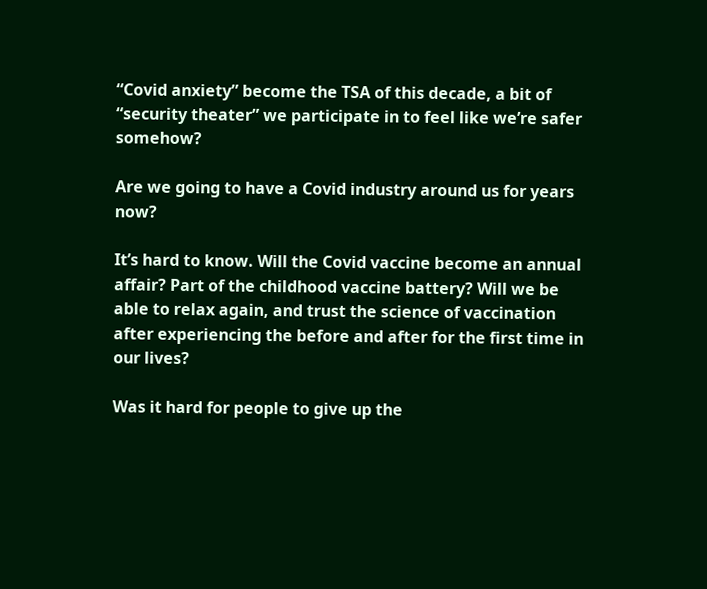“Covid anxiety” become the TSA of this decade, a bit of “security theater” we participate in to feel like we’re safer somehow?

Are we going to have a Covid industry around us for years now?

It’s hard to know. Will the Covid vaccine become an annual affair? Part of the childhood vaccine battery? Will we be able to relax again, and trust the science of vaccination after experiencing the before and after for the first time in our lives?

Was it hard for people to give up the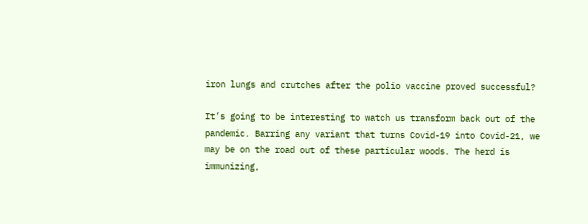iron lungs and crutches after the polio vaccine proved successful?

It’s going to be interesting to watch us transform back out of the pandemic. Barring any variant that turns Covid-19 into Covid-21, we may be on the road out of these particular woods. The herd is immunizing,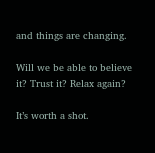and things are changing.

Will we be able to believe it? Trust it? Relax again?

It’s worth a shot.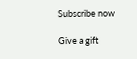Subscribe now

Give a gift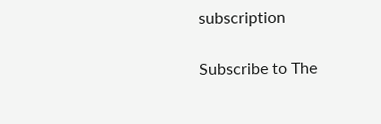subscription

Subscribe to The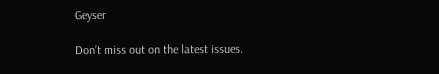Geyser

Don’t miss out on the latest issues.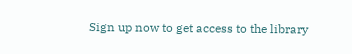Sign up now to get access to the library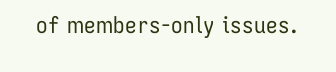of members-only issues.